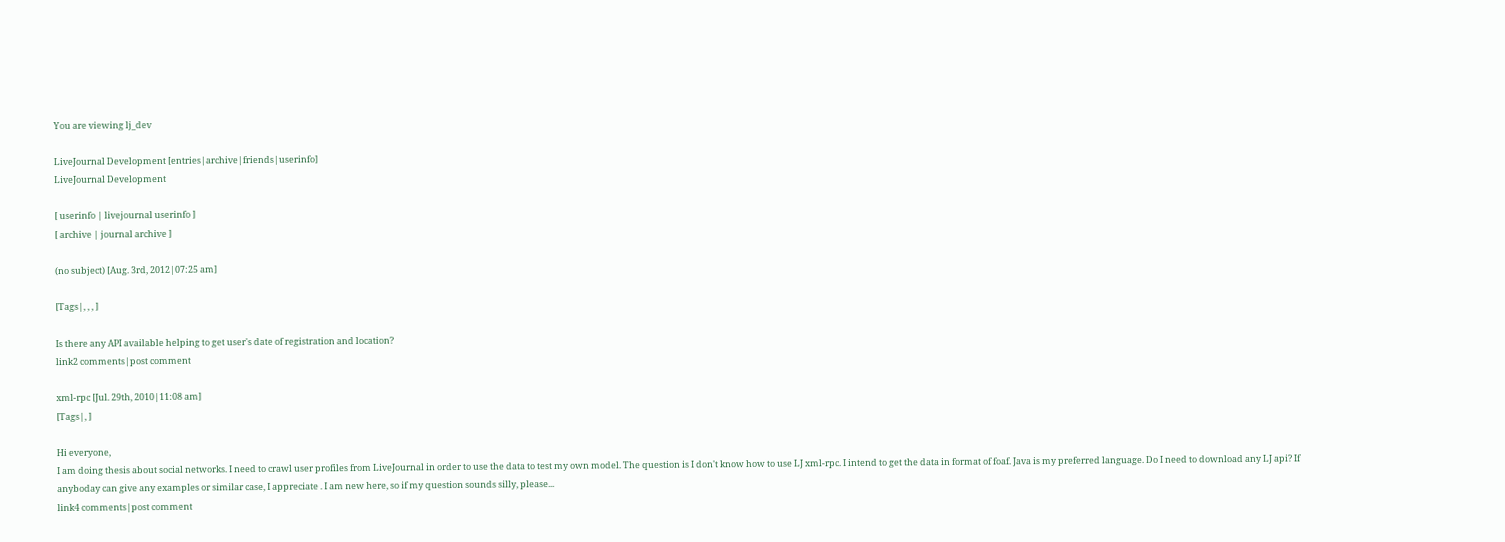You are viewing lj_dev

LiveJournal Development [entries|archive|friends|userinfo]
LiveJournal Development

[ userinfo | livejournal userinfo ]
[ archive | journal archive ]

(no subject) [Aug. 3rd, 2012|07:25 am]

[Tags|, , , ]

Is there any API available helping to get user's date of registration and location?
link2 comments|post comment

xml-rpc [Jul. 29th, 2010|11:08 am]
[Tags|, ]

Hi everyone,
I am doing thesis about social networks. I need to crawl user profiles from LiveJournal in order to use the data to test my own model. The question is I don't know how to use LJ xml-rpc. I intend to get the data in format of foaf. Java is my preferred language. Do I need to download any LJ api? If anyboday can give any examples or similar case, I appreciate . I am new here, so if my question sounds silly, please...
link4 comments|post comment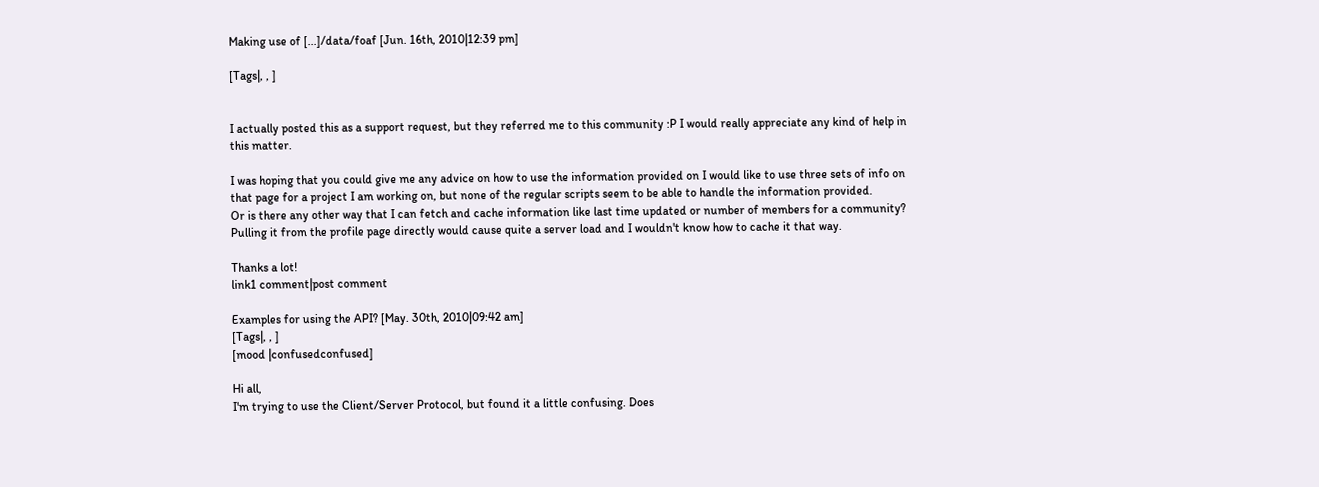Making use of [...]/data/foaf [Jun. 16th, 2010|12:39 pm]

[Tags|, , ]


I actually posted this as a support request, but they referred me to this community :P I would really appreciate any kind of help in this matter.

I was hoping that you could give me any advice on how to use the information provided on I would like to use three sets of info on that page for a project I am working on, but none of the regular scripts seem to be able to handle the information provided.
Or is there any other way that I can fetch and cache information like last time updated or number of members for a community? Pulling it from the profile page directly would cause quite a server load and I wouldn't know how to cache it that way.

Thanks a lot!
link1 comment|post comment

Examples for using the API? [May. 30th, 2010|09:42 am]
[Tags|, , ]
[mood |confusedconfused]

Hi all,
I'm trying to use the Client/Server Protocol, but found it a little confusing. Does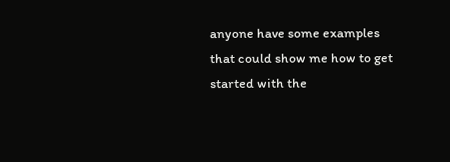anyone have some examples that could show me how to get started with the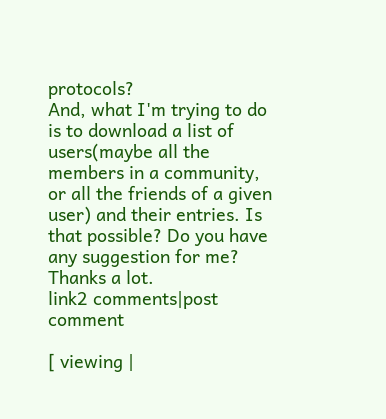protocols?
And, what I'm trying to do is to download a list of users(maybe all the members in a community, or all the friends of a given user) and their entries. Is that possible? Do you have any suggestion for me?
Thanks a lot.
link2 comments|post comment

[ viewing |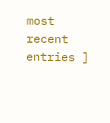most recent entries ]